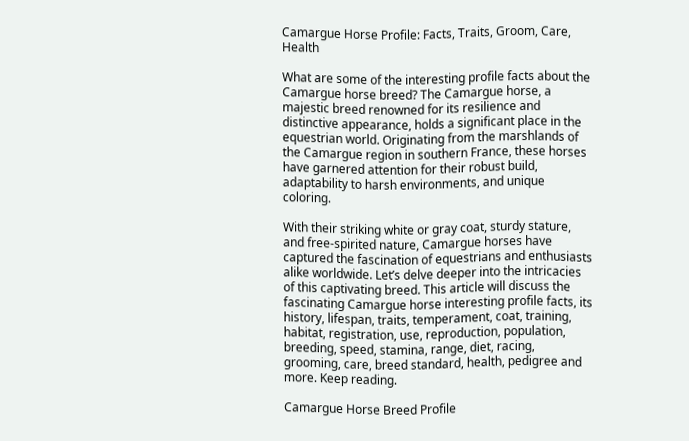Camargue Horse Profile: Facts, Traits, Groom, Care, Health

What are some of the interesting profile facts about the Camargue horse breed? The Camargue horse, a majestic breed renowned for its resilience and distinctive appearance, holds a significant place in the equestrian world. Originating from the marshlands of the Camargue region in southern France, these horses have garnered attention for their robust build, adaptability to harsh environments, and unique coloring.

With their striking white or gray coat, sturdy stature, and free-spirited nature, Camargue horses have captured the fascination of equestrians and enthusiasts alike worldwide. Let’s delve deeper into the intricacies of this captivating breed. This article will discuss the fascinating Camargue horse interesting profile facts, its history, lifespan, traits, temperament, coat, training, habitat, registration, use, reproduction, population, breeding, speed, stamina, range, diet, racing, grooming, care, breed standard, health, pedigree and more. Keep reading.

Camargue Horse Breed Profile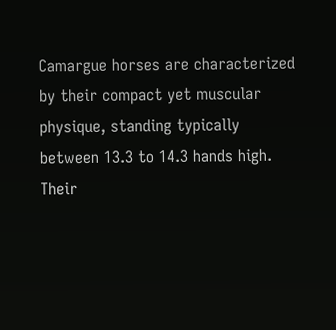Camargue horses are characterized by their compact yet muscular physique, standing typically between 13.3 to 14.3 hands high. Their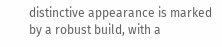distinctive appearance is marked by a robust build, with a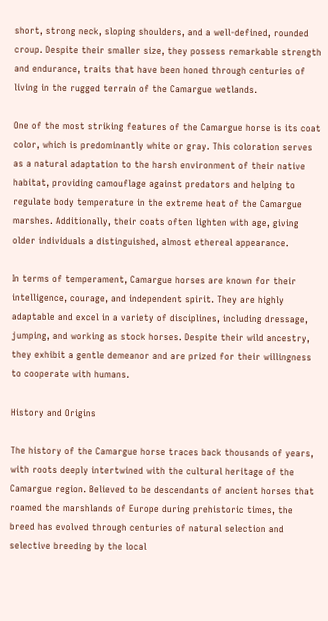short, strong neck, sloping shoulders, and a well-defined, rounded croup. Despite their smaller size, they possess remarkable strength and endurance, traits that have been honed through centuries of living in the rugged terrain of the Camargue wetlands.

One of the most striking features of the Camargue horse is its coat color, which is predominantly white or gray. This coloration serves as a natural adaptation to the harsh environment of their native habitat, providing camouflage against predators and helping to regulate body temperature in the extreme heat of the Camargue marshes. Additionally, their coats often lighten with age, giving older individuals a distinguished, almost ethereal appearance.

In terms of temperament, Camargue horses are known for their intelligence, courage, and independent spirit. They are highly adaptable and excel in a variety of disciplines, including dressage, jumping, and working as stock horses. Despite their wild ancestry, they exhibit a gentle demeanor and are prized for their willingness to cooperate with humans.

History and Origins

The history of the Camargue horse traces back thousands of years, with roots deeply intertwined with the cultural heritage of the Camargue region. Believed to be descendants of ancient horses that roamed the marshlands of Europe during prehistoric times, the breed has evolved through centuries of natural selection and selective breeding by the local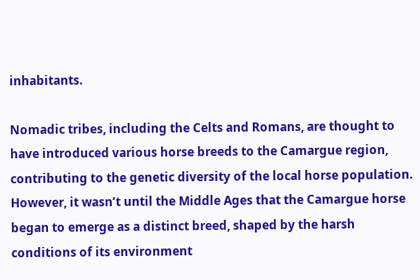inhabitants.

Nomadic tribes, including the Celts and Romans, are thought to have introduced various horse breeds to the Camargue region, contributing to the genetic diversity of the local horse population. However, it wasn’t until the Middle Ages that the Camargue horse began to emerge as a distinct breed, shaped by the harsh conditions of its environment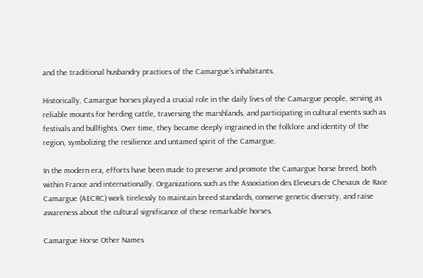and the traditional husbandry practices of the Camargue’s inhabitants.

Historically, Camargue horses played a crucial role in the daily lives of the Camargue people, serving as reliable mounts for herding cattle, traversing the marshlands, and participating in cultural events such as festivals and bullfights. Over time, they became deeply ingrained in the folklore and identity of the region, symbolizing the resilience and untamed spirit of the Camargue.

In the modern era, efforts have been made to preserve and promote the Camargue horse breed, both within France and internationally. Organizations such as the Association des Eleveurs de Chevaux de Race Camargue (AECRC) work tirelessly to maintain breed standards, conserve genetic diversity, and raise awareness about the cultural significance of these remarkable horses.

Camargue Horse Other Names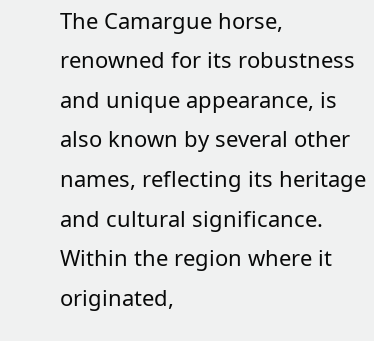The Camargue horse, renowned for its robustness and unique appearance, is also known by several other names, reflecting its heritage and cultural significance. Within the region where it originated,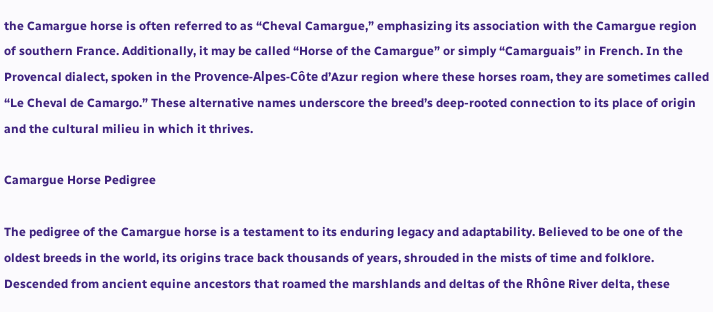the Camargue horse is often referred to as “Cheval Camargue,” emphasizing its association with the Camargue region of southern France. Additionally, it may be called “Horse of the Camargue” or simply “Camarguais” in French. In the Provencal dialect, spoken in the Provence-Alpes-Côte d’Azur region where these horses roam, they are sometimes called “Le Cheval de Camargo.” These alternative names underscore the breed’s deep-rooted connection to its place of origin and the cultural milieu in which it thrives.

Camargue Horse Pedigree

The pedigree of the Camargue horse is a testament to its enduring legacy and adaptability. Believed to be one of the oldest breeds in the world, its origins trace back thousands of years, shrouded in the mists of time and folklore. Descended from ancient equine ancestors that roamed the marshlands and deltas of the Rhône River delta, these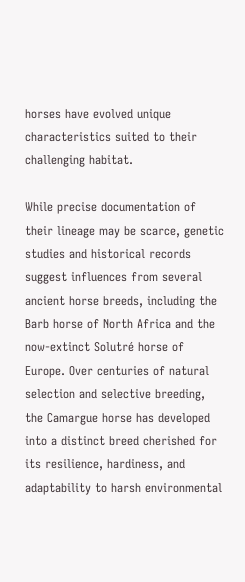horses have evolved unique characteristics suited to their challenging habitat.

While precise documentation of their lineage may be scarce, genetic studies and historical records suggest influences from several ancient horse breeds, including the Barb horse of North Africa and the now-extinct Solutré horse of Europe. Over centuries of natural selection and selective breeding, the Camargue horse has developed into a distinct breed cherished for its resilience, hardiness, and adaptability to harsh environmental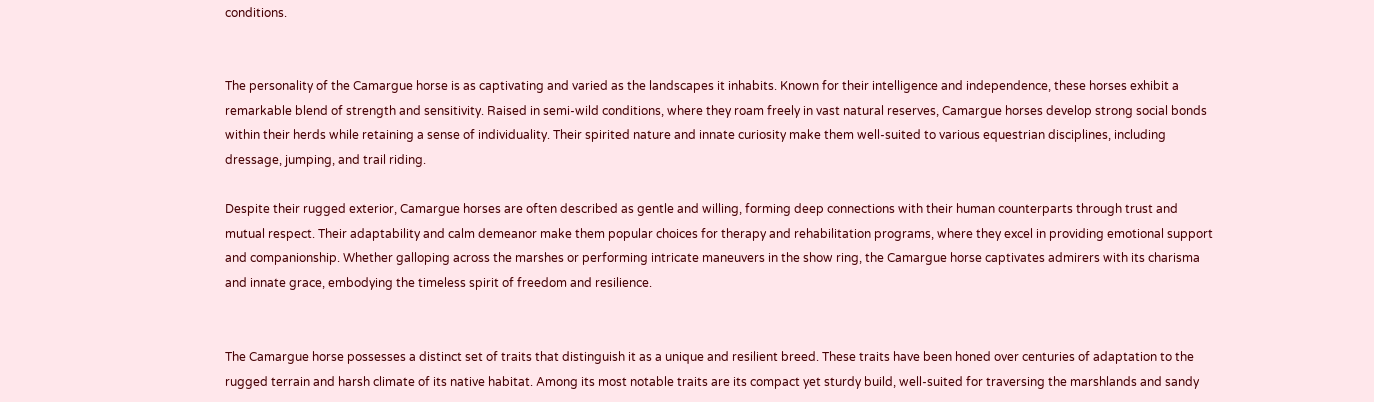conditions.


The personality of the Camargue horse is as captivating and varied as the landscapes it inhabits. Known for their intelligence and independence, these horses exhibit a remarkable blend of strength and sensitivity. Raised in semi-wild conditions, where they roam freely in vast natural reserves, Camargue horses develop strong social bonds within their herds while retaining a sense of individuality. Their spirited nature and innate curiosity make them well-suited to various equestrian disciplines, including dressage, jumping, and trail riding.

Despite their rugged exterior, Camargue horses are often described as gentle and willing, forming deep connections with their human counterparts through trust and mutual respect. Their adaptability and calm demeanor make them popular choices for therapy and rehabilitation programs, where they excel in providing emotional support and companionship. Whether galloping across the marshes or performing intricate maneuvers in the show ring, the Camargue horse captivates admirers with its charisma and innate grace, embodying the timeless spirit of freedom and resilience.


The Camargue horse possesses a distinct set of traits that distinguish it as a unique and resilient breed. These traits have been honed over centuries of adaptation to the rugged terrain and harsh climate of its native habitat. Among its most notable traits are its compact yet sturdy build, well-suited for traversing the marshlands and sandy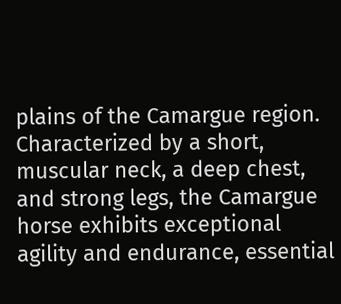plains of the Camargue region. Characterized by a short, muscular neck, a deep chest, and strong legs, the Camargue horse exhibits exceptional agility and endurance, essential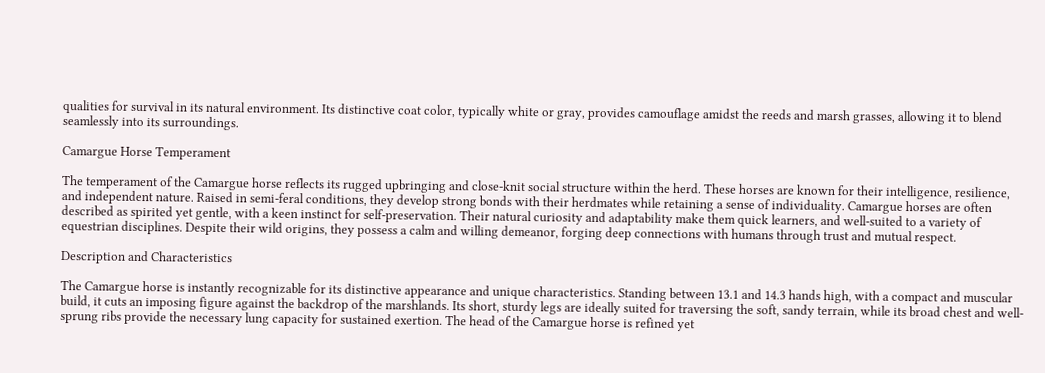qualities for survival in its natural environment. Its distinctive coat color, typically white or gray, provides camouflage amidst the reeds and marsh grasses, allowing it to blend seamlessly into its surroundings.

Camargue Horse Temperament

The temperament of the Camargue horse reflects its rugged upbringing and close-knit social structure within the herd. These horses are known for their intelligence, resilience, and independent nature. Raised in semi-feral conditions, they develop strong bonds with their herdmates while retaining a sense of individuality. Camargue horses are often described as spirited yet gentle, with a keen instinct for self-preservation. Their natural curiosity and adaptability make them quick learners, and well-suited to a variety of equestrian disciplines. Despite their wild origins, they possess a calm and willing demeanor, forging deep connections with humans through trust and mutual respect.

Description and Characteristics

The Camargue horse is instantly recognizable for its distinctive appearance and unique characteristics. Standing between 13.1 and 14.3 hands high, with a compact and muscular build, it cuts an imposing figure against the backdrop of the marshlands. Its short, sturdy legs are ideally suited for traversing the soft, sandy terrain, while its broad chest and well-sprung ribs provide the necessary lung capacity for sustained exertion. The head of the Camargue horse is refined yet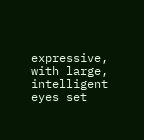expressive, with large, intelligent eyes set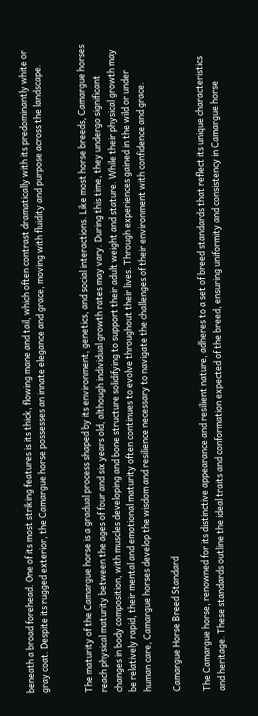beneath a broad forehead. One of its most striking features is its thick, flowing mane and tail, which often contrast dramatically with its predominantly white or gray coat. Despite its rugged exterior, the Camargue horse possesses an innate elegance and grace, moving with fluidity and purpose across the landscape.


The maturity of the Camargue horse is a gradual process shaped by its environment, genetics, and social interactions. Like most horse breeds, Camargue horses reach physical maturity between the ages of four and six years old, although individual growth rates may vary. During this time, they undergo significant changes in body composition, with muscles developing and bone structure solidifying to support their adult weight and stature. While their physical growth may be relatively rapid, their mental and emotional maturity often continues to evolve throughout their lives. Through experiences gained in the wild or under human care, Camargue horses develop the wisdom and resilience necessary to navigate the challenges of their environment with confidence and grace.

Camargue Horse Breed Standard

The Camargue horse, renowned for its distinctive appearance and resilient nature, adheres to a set of breed standards that reflect its unique characteristics and heritage. These standards outline the ideal traits and conformation expected of the breed, ensuring uniformity and consistency in Camargue horse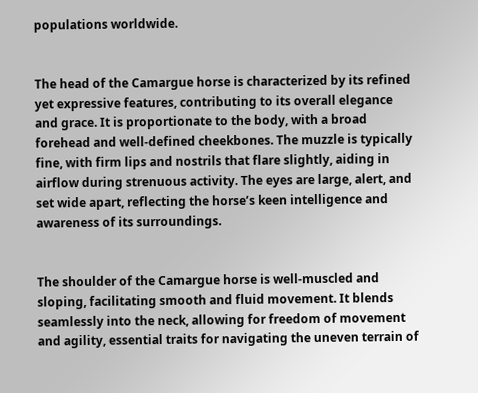populations worldwide.


The head of the Camargue horse is characterized by its refined yet expressive features, contributing to its overall elegance and grace. It is proportionate to the body, with a broad forehead and well-defined cheekbones. The muzzle is typically fine, with firm lips and nostrils that flare slightly, aiding in airflow during strenuous activity. The eyes are large, alert, and set wide apart, reflecting the horse’s keen intelligence and awareness of its surroundings.


The shoulder of the Camargue horse is well-muscled and sloping, facilitating smooth and fluid movement. It blends seamlessly into the neck, allowing for freedom of movement and agility, essential traits for navigating the uneven terrain of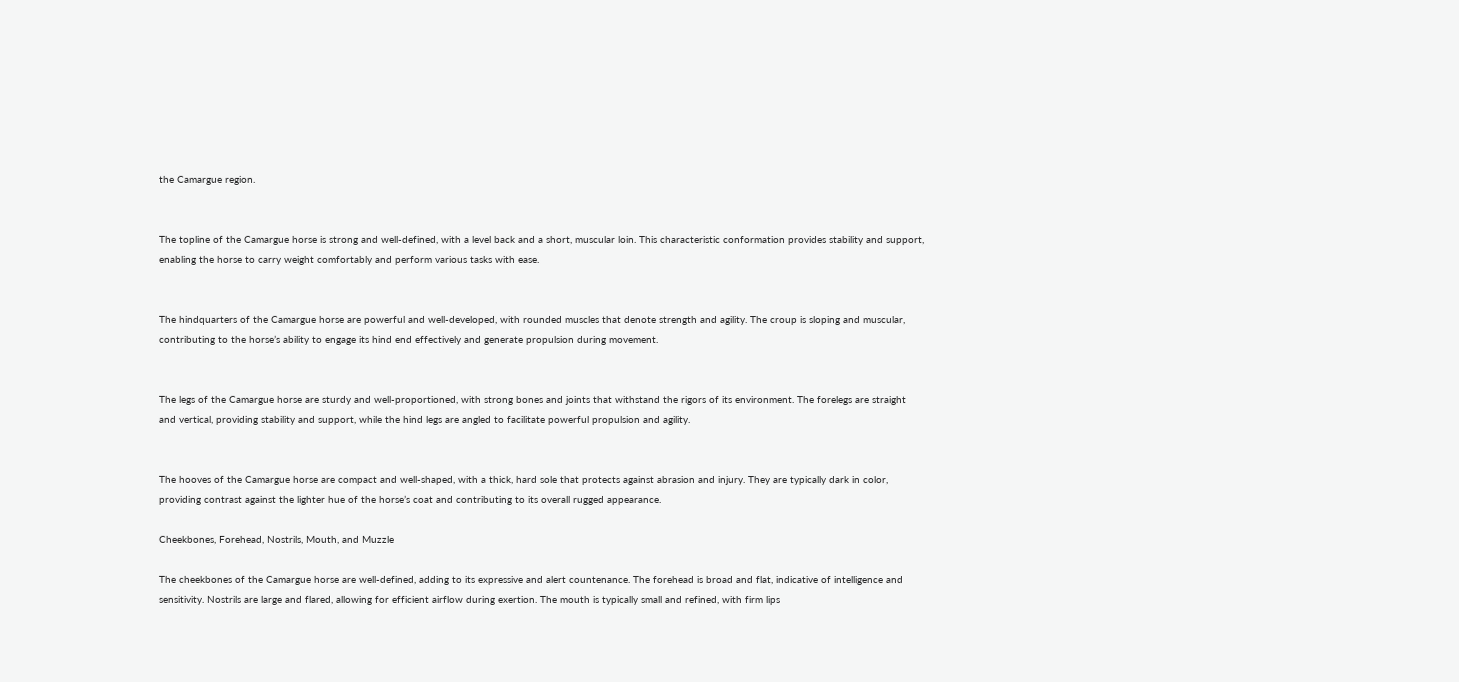the Camargue region.


The topline of the Camargue horse is strong and well-defined, with a level back and a short, muscular loin. This characteristic conformation provides stability and support, enabling the horse to carry weight comfortably and perform various tasks with ease.


The hindquarters of the Camargue horse are powerful and well-developed, with rounded muscles that denote strength and agility. The croup is sloping and muscular, contributing to the horse’s ability to engage its hind end effectively and generate propulsion during movement.


The legs of the Camargue horse are sturdy and well-proportioned, with strong bones and joints that withstand the rigors of its environment. The forelegs are straight and vertical, providing stability and support, while the hind legs are angled to facilitate powerful propulsion and agility.


The hooves of the Camargue horse are compact and well-shaped, with a thick, hard sole that protects against abrasion and injury. They are typically dark in color, providing contrast against the lighter hue of the horse’s coat and contributing to its overall rugged appearance.

Cheekbones, Forehead, Nostrils, Mouth, and Muzzle

The cheekbones of the Camargue horse are well-defined, adding to its expressive and alert countenance. The forehead is broad and flat, indicative of intelligence and sensitivity. Nostrils are large and flared, allowing for efficient airflow during exertion. The mouth is typically small and refined, with firm lips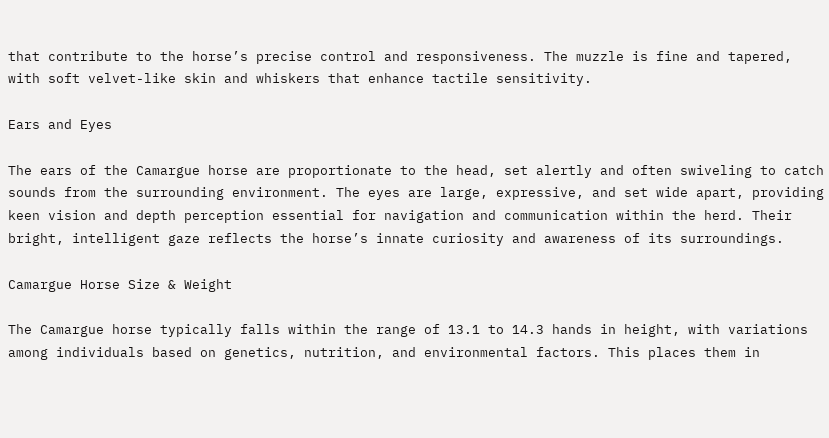that contribute to the horse’s precise control and responsiveness. The muzzle is fine and tapered, with soft velvet-like skin and whiskers that enhance tactile sensitivity.

Ears and Eyes

The ears of the Camargue horse are proportionate to the head, set alertly and often swiveling to catch sounds from the surrounding environment. The eyes are large, expressive, and set wide apart, providing keen vision and depth perception essential for navigation and communication within the herd. Their bright, intelligent gaze reflects the horse’s innate curiosity and awareness of its surroundings.

Camargue Horse Size & Weight

The Camargue horse typically falls within the range of 13.1 to 14.3 hands in height, with variations among individuals based on genetics, nutrition, and environmental factors. This places them in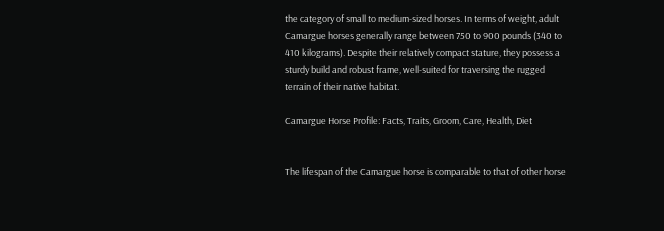the category of small to medium-sized horses. In terms of weight, adult Camargue horses generally range between 750 to 900 pounds (340 to 410 kilograms). Despite their relatively compact stature, they possess a sturdy build and robust frame, well-suited for traversing the rugged terrain of their native habitat.

Camargue Horse Profile: Facts, Traits, Groom, Care, Health, Diet


The lifespan of the Camargue horse is comparable to that of other horse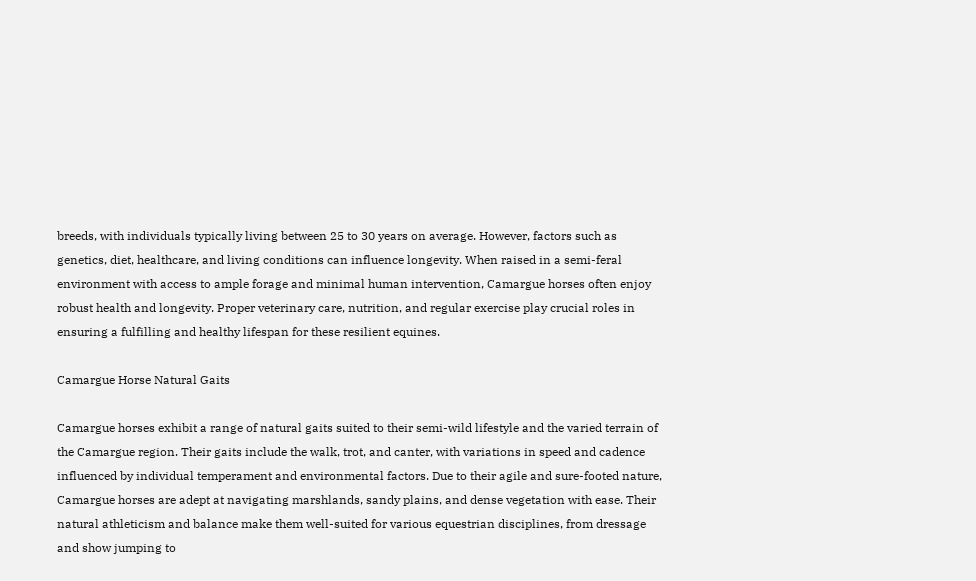breeds, with individuals typically living between 25 to 30 years on average. However, factors such as genetics, diet, healthcare, and living conditions can influence longevity. When raised in a semi-feral environment with access to ample forage and minimal human intervention, Camargue horses often enjoy robust health and longevity. Proper veterinary care, nutrition, and regular exercise play crucial roles in ensuring a fulfilling and healthy lifespan for these resilient equines.

Camargue Horse Natural Gaits

Camargue horses exhibit a range of natural gaits suited to their semi-wild lifestyle and the varied terrain of the Camargue region. Their gaits include the walk, trot, and canter, with variations in speed and cadence influenced by individual temperament and environmental factors. Due to their agile and sure-footed nature, Camargue horses are adept at navigating marshlands, sandy plains, and dense vegetation with ease. Their natural athleticism and balance make them well-suited for various equestrian disciplines, from dressage and show jumping to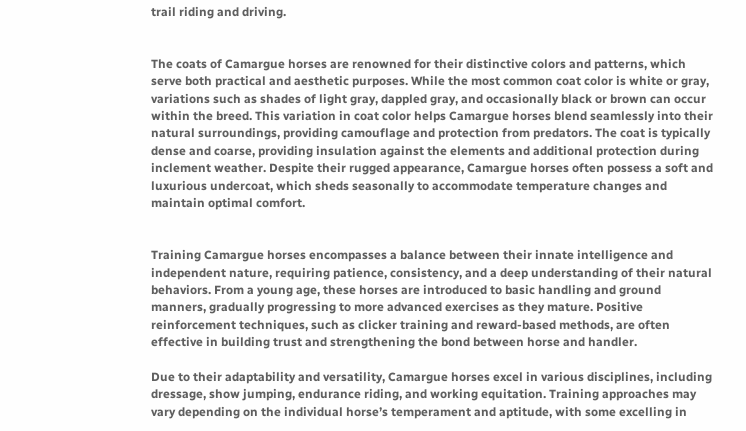trail riding and driving.


The coats of Camargue horses are renowned for their distinctive colors and patterns, which serve both practical and aesthetic purposes. While the most common coat color is white or gray, variations such as shades of light gray, dappled gray, and occasionally black or brown can occur within the breed. This variation in coat color helps Camargue horses blend seamlessly into their natural surroundings, providing camouflage and protection from predators. The coat is typically dense and coarse, providing insulation against the elements and additional protection during inclement weather. Despite their rugged appearance, Camargue horses often possess a soft and luxurious undercoat, which sheds seasonally to accommodate temperature changes and maintain optimal comfort.


Training Camargue horses encompasses a balance between their innate intelligence and independent nature, requiring patience, consistency, and a deep understanding of their natural behaviors. From a young age, these horses are introduced to basic handling and ground manners, gradually progressing to more advanced exercises as they mature. Positive reinforcement techniques, such as clicker training and reward-based methods, are often effective in building trust and strengthening the bond between horse and handler.

Due to their adaptability and versatility, Camargue horses excel in various disciplines, including dressage, show jumping, endurance riding, and working equitation. Training approaches may vary depending on the individual horse’s temperament and aptitude, with some excelling in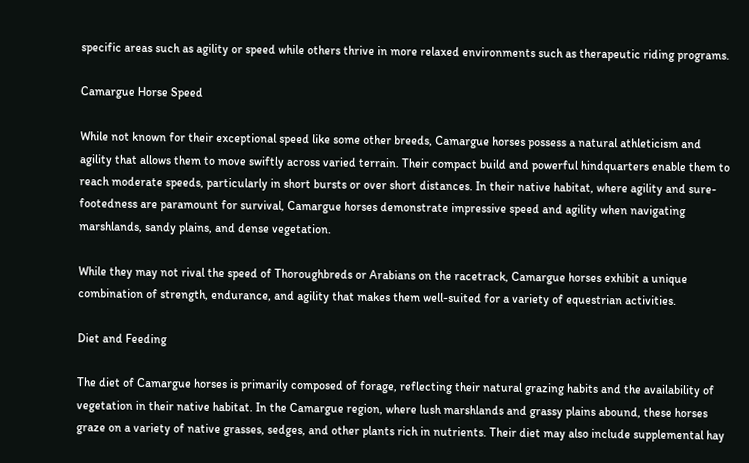specific areas such as agility or speed while others thrive in more relaxed environments such as therapeutic riding programs.

Camargue Horse Speed

While not known for their exceptional speed like some other breeds, Camargue horses possess a natural athleticism and agility that allows them to move swiftly across varied terrain. Their compact build and powerful hindquarters enable them to reach moderate speeds, particularly in short bursts or over short distances. In their native habitat, where agility and sure-footedness are paramount for survival, Camargue horses demonstrate impressive speed and agility when navigating marshlands, sandy plains, and dense vegetation.

While they may not rival the speed of Thoroughbreds or Arabians on the racetrack, Camargue horses exhibit a unique combination of strength, endurance, and agility that makes them well-suited for a variety of equestrian activities.

Diet and Feeding

The diet of Camargue horses is primarily composed of forage, reflecting their natural grazing habits and the availability of vegetation in their native habitat. In the Camargue region, where lush marshlands and grassy plains abound, these horses graze on a variety of native grasses, sedges, and other plants rich in nutrients. Their diet may also include supplemental hay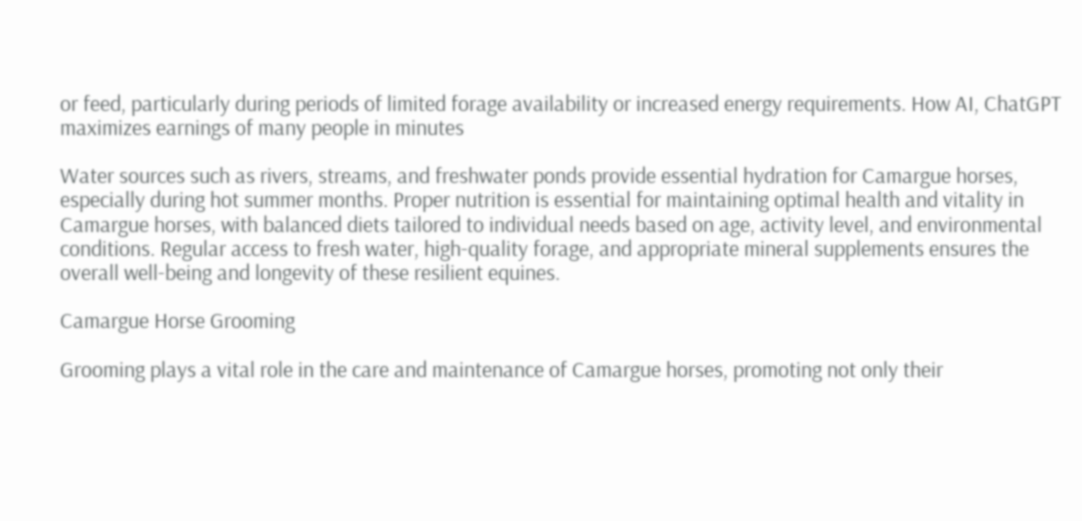or feed, particularly during periods of limited forage availability or increased energy requirements. How AI, ChatGPT maximizes earnings of many people in minutes

Water sources such as rivers, streams, and freshwater ponds provide essential hydration for Camargue horses, especially during hot summer months. Proper nutrition is essential for maintaining optimal health and vitality in Camargue horses, with balanced diets tailored to individual needs based on age, activity level, and environmental conditions. Regular access to fresh water, high-quality forage, and appropriate mineral supplements ensures the overall well-being and longevity of these resilient equines.

Camargue Horse Grooming

Grooming plays a vital role in the care and maintenance of Camargue horses, promoting not only their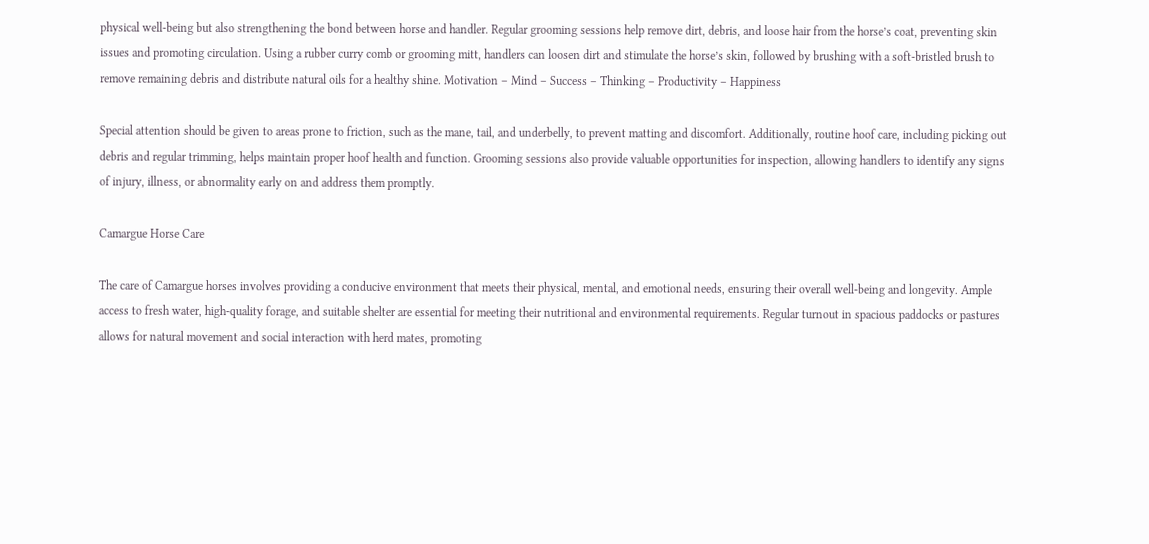physical well-being but also strengthening the bond between horse and handler. Regular grooming sessions help remove dirt, debris, and loose hair from the horse’s coat, preventing skin issues and promoting circulation. Using a rubber curry comb or grooming mitt, handlers can loosen dirt and stimulate the horse’s skin, followed by brushing with a soft-bristled brush to remove remaining debris and distribute natural oils for a healthy shine. Motivation – Mind – Success – Thinking – Productivity – Happiness

Special attention should be given to areas prone to friction, such as the mane, tail, and underbelly, to prevent matting and discomfort. Additionally, routine hoof care, including picking out debris and regular trimming, helps maintain proper hoof health and function. Grooming sessions also provide valuable opportunities for inspection, allowing handlers to identify any signs of injury, illness, or abnormality early on and address them promptly.

Camargue Horse Care

The care of Camargue horses involves providing a conducive environment that meets their physical, mental, and emotional needs, ensuring their overall well-being and longevity. Ample access to fresh water, high-quality forage, and suitable shelter are essential for meeting their nutritional and environmental requirements. Regular turnout in spacious paddocks or pastures allows for natural movement and social interaction with herd mates, promoting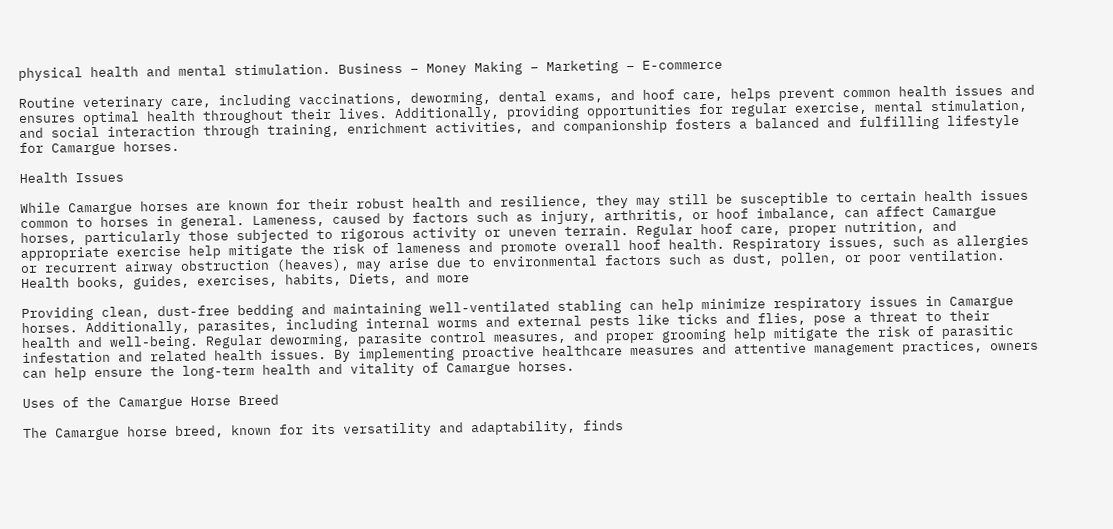physical health and mental stimulation. Business – Money Making – Marketing – E-commerce

Routine veterinary care, including vaccinations, deworming, dental exams, and hoof care, helps prevent common health issues and ensures optimal health throughout their lives. Additionally, providing opportunities for regular exercise, mental stimulation, and social interaction through training, enrichment activities, and companionship fosters a balanced and fulfilling lifestyle for Camargue horses.

Health Issues

While Camargue horses are known for their robust health and resilience, they may still be susceptible to certain health issues common to horses in general. Lameness, caused by factors such as injury, arthritis, or hoof imbalance, can affect Camargue horses, particularly those subjected to rigorous activity or uneven terrain. Regular hoof care, proper nutrition, and appropriate exercise help mitigate the risk of lameness and promote overall hoof health. Respiratory issues, such as allergies or recurrent airway obstruction (heaves), may arise due to environmental factors such as dust, pollen, or poor ventilation. Health books, guides, exercises, habits, Diets, and more

Providing clean, dust-free bedding and maintaining well-ventilated stabling can help minimize respiratory issues in Camargue horses. Additionally, parasites, including internal worms and external pests like ticks and flies, pose a threat to their health and well-being. Regular deworming, parasite control measures, and proper grooming help mitigate the risk of parasitic infestation and related health issues. By implementing proactive healthcare measures and attentive management practices, owners can help ensure the long-term health and vitality of Camargue horses.

Uses of the Camargue Horse Breed

The Camargue horse breed, known for its versatility and adaptability, finds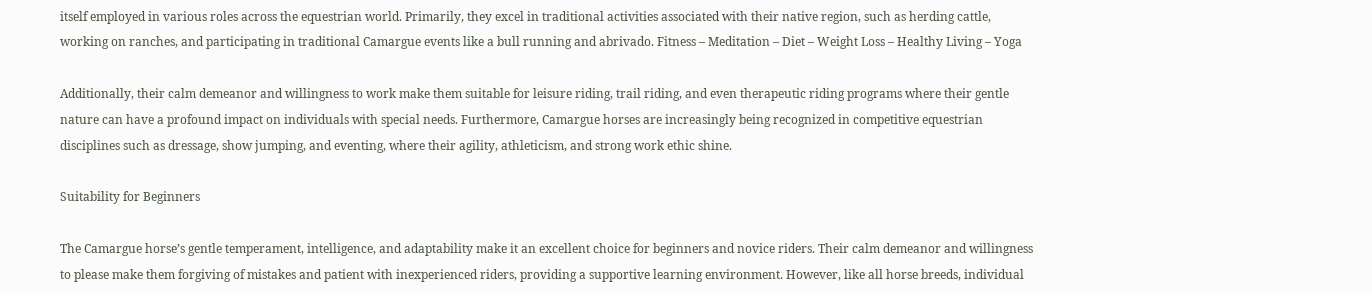itself employed in various roles across the equestrian world. Primarily, they excel in traditional activities associated with their native region, such as herding cattle, working on ranches, and participating in traditional Camargue events like a bull running and abrivado. Fitness – Meditation – Diet – Weight Loss – Healthy Living – Yoga

Additionally, their calm demeanor and willingness to work make them suitable for leisure riding, trail riding, and even therapeutic riding programs where their gentle nature can have a profound impact on individuals with special needs. Furthermore, Camargue horses are increasingly being recognized in competitive equestrian disciplines such as dressage, show jumping, and eventing, where their agility, athleticism, and strong work ethic shine.

Suitability for Beginners

The Camargue horse’s gentle temperament, intelligence, and adaptability make it an excellent choice for beginners and novice riders. Their calm demeanor and willingness to please make them forgiving of mistakes and patient with inexperienced riders, providing a supportive learning environment. However, like all horse breeds, individual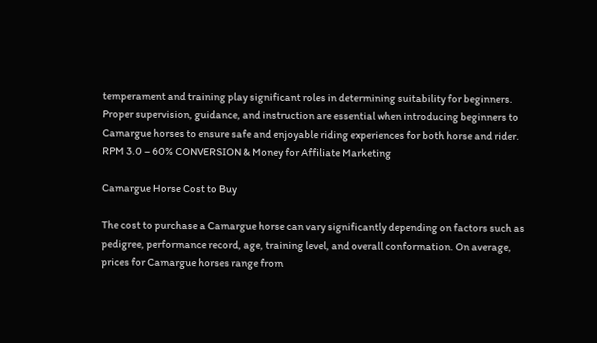temperament and training play significant roles in determining suitability for beginners. Proper supervision, guidance, and instruction are essential when introducing beginners to Camargue horses to ensure safe and enjoyable riding experiences for both horse and rider. RPM 3.0 – 60% CONVERSION & Money for Affiliate Marketing

Camargue Horse Cost to Buy

The cost to purchase a Camargue horse can vary significantly depending on factors such as pedigree, performance record, age, training level, and overall conformation. On average, prices for Camargue horses range from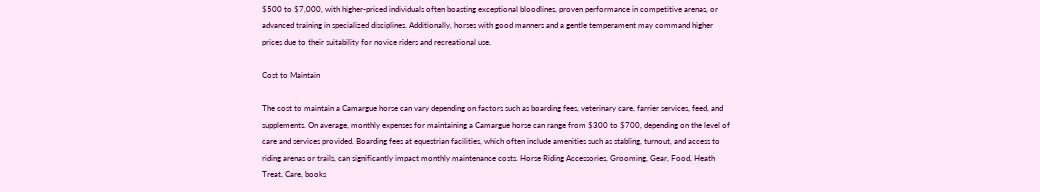$500 to $7,000, with higher-priced individuals often boasting exceptional bloodlines, proven performance in competitive arenas, or advanced training in specialized disciplines. Additionally, horses with good manners and a gentle temperament may command higher prices due to their suitability for novice riders and recreational use.

Cost to Maintain

The cost to maintain a Camargue horse can vary depending on factors such as boarding fees, veterinary care, farrier services, feed, and supplements. On average, monthly expenses for maintaining a Camargue horse can range from $300 to $700, depending on the level of care and services provided. Boarding fees at equestrian facilities, which often include amenities such as stabling, turnout, and access to riding arenas or trails, can significantly impact monthly maintenance costs. Horse Riding Accessories, Grooming, Gear, Food, Heath Treat, Care, books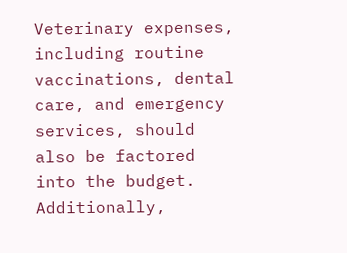Veterinary expenses, including routine vaccinations, dental care, and emergency services, should also be factored into the budget. Additionally,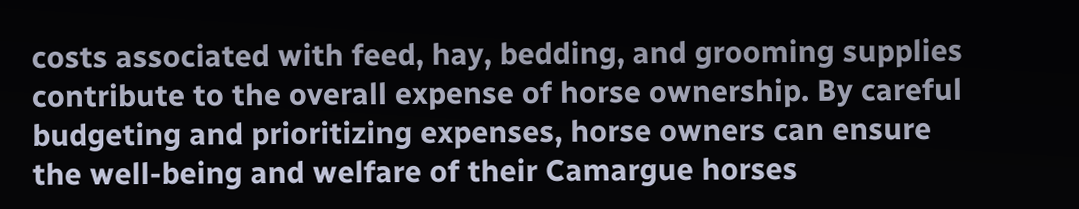costs associated with feed, hay, bedding, and grooming supplies contribute to the overall expense of horse ownership. By careful budgeting and prioritizing expenses, horse owners can ensure the well-being and welfare of their Camargue horses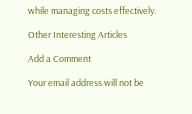while managing costs effectively.

Other Interesting Articles

Add a Comment

Your email address will not be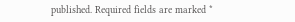published. Required fields are marked *